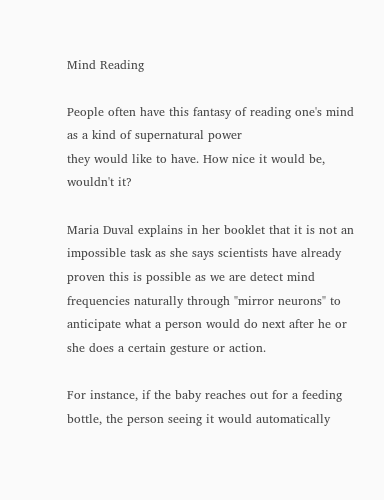Mind Reading

People often have this fantasy of reading one's mind as a kind of supernatural power
they would like to have. How nice it would be, wouldn't it?

Maria Duval explains in her booklet that it is not an impossible task as she says scientists have already proven this is possible as we are detect mind frequencies naturally through "mirror neurons" to anticipate what a person would do next after he or she does a certain gesture or action.

For instance, if the baby reaches out for a feeding bottle, the person seeing it would automatically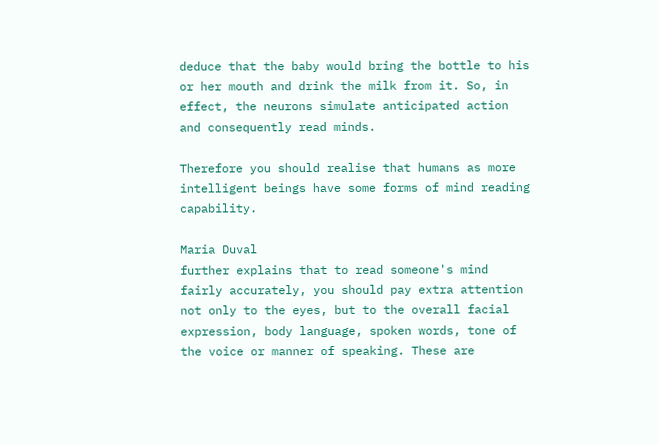deduce that the baby would bring the bottle to his or her mouth and drink the milk from it. So, in effect, the neurons simulate anticipated action and consequently read minds.

Therefore you should realise that humans as more intelligent beings have some forms of mind reading capability.

Maria Duval
further explains that to read someone's mind fairly accurately, you should pay extra attention not only to the eyes, but to the overall facial expression, body language, spoken words, tone of the voice or manner of speaking. These are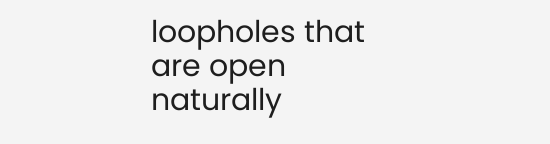loopholes that are open naturally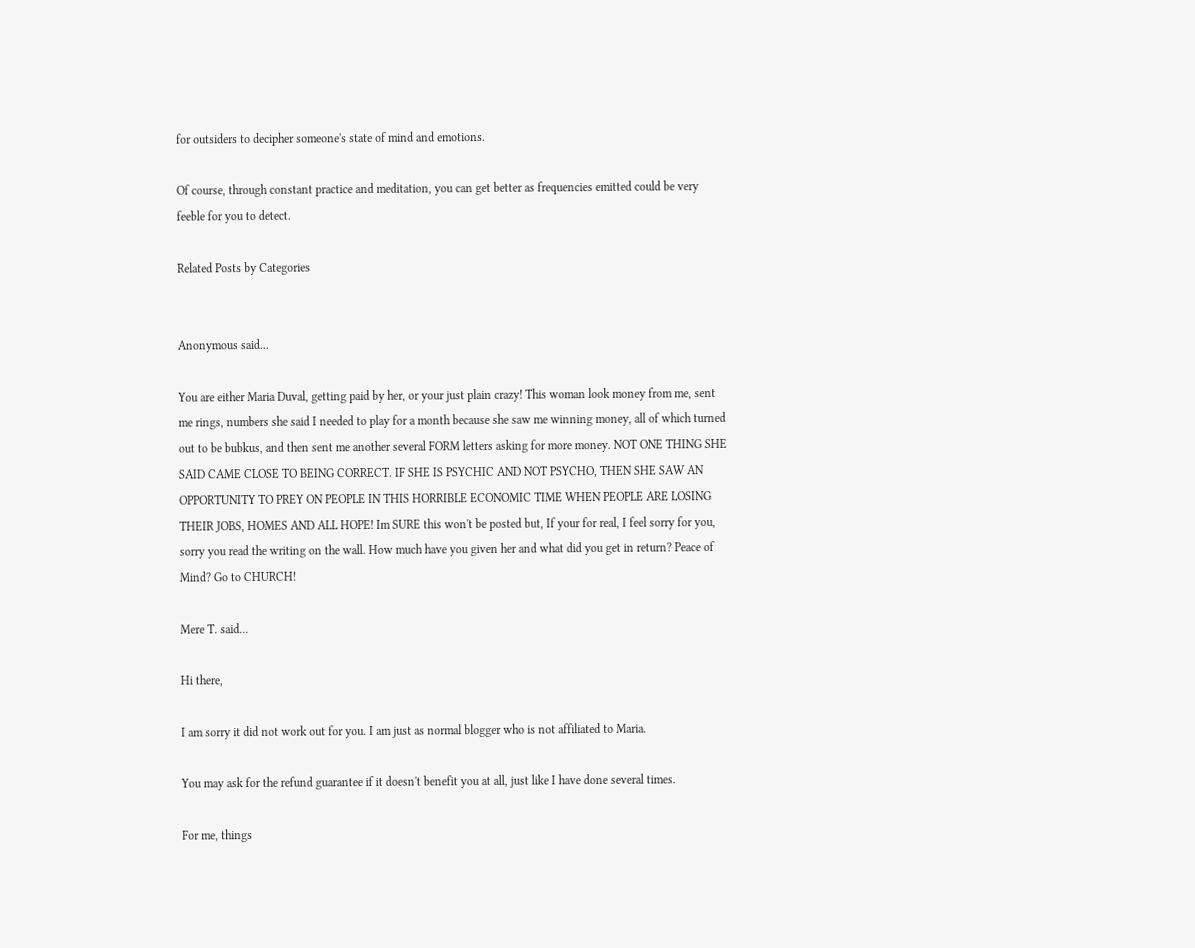for outsiders to decipher someone's state of mind and emotions.

Of course, through constant practice and meditation, you can get better as frequencies emitted could be very feeble for you to detect.

Related Posts by Categories


Anonymous said...

You are either Maria Duval, getting paid by her, or your just plain crazy! This woman look money from me, sent me rings, numbers she said I needed to play for a month because she saw me winning money, all of which turned out to be bubkus, and then sent me another several FORM letters asking for more money. NOT ONE THING SHE SAID CAME CLOSE TO BEING CORRECT. IF SHE IS PSYCHIC AND NOT PSYCHO, THEN SHE SAW AN OPPORTUNITY TO PREY ON PEOPLE IN THIS HORRIBLE ECONOMIC TIME WHEN PEOPLE ARE LOSING THEIR JOBS, HOMES AND ALL HOPE! Im SURE this won't be posted but, If your for real, I feel sorry for you, sorry you read the writing on the wall. How much have you given her and what did you get in return? Peace of Mind? Go to CHURCH!

Mere T. said...

Hi there,

I am sorry it did not work out for you. I am just as normal blogger who is not affiliated to Maria.

You may ask for the refund guarantee if it doesn't benefit you at all, just like I have done several times.

For me, things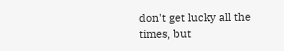don't get lucky all the times, but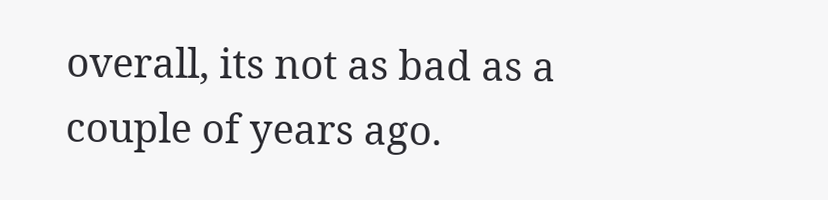overall, its not as bad as a couple of years ago.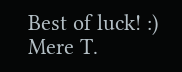Best of luck! :)
Mere T.